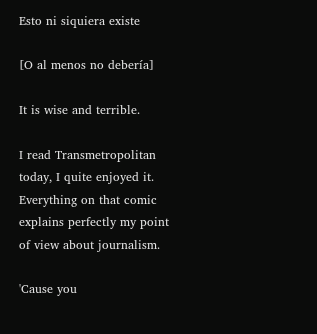Esto ni siquiera existe

[O al menos no debería]

It is wise and terrible.

I read Transmetropolitan today, I quite enjoyed it. Everything on that comic explains perfectly my point of view about journalism.

'Cause you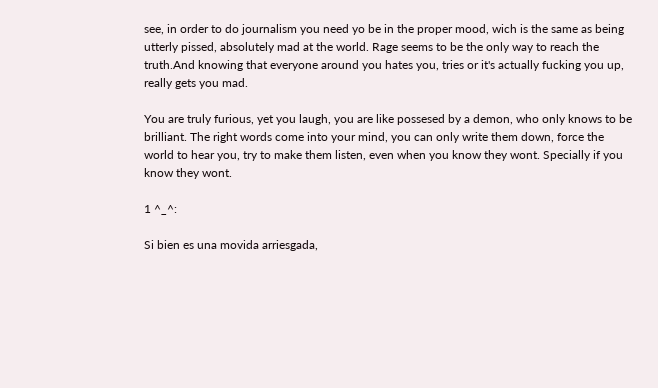see, in order to do journalism you need yo be in the proper mood, wich is the same as being utterly pissed, absolutely mad at the world. Rage seems to be the only way to reach the truth.And knowing that everyone around you hates you, tries or it's actually fucking you up, really gets you mad.

You are truly furious, yet you laugh, you are like possesed by a demon, who only knows to be brilliant. The right words come into your mind, you can only write them down, force the world to hear you, try to make them listen, even when you know they wont. Specially if you know they wont.

1 ^_^:

Si bien es una movida arriesgada,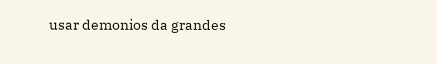usar demonios da grandes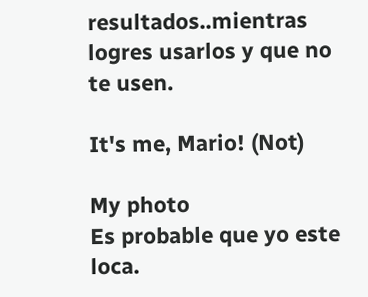resultados..mientras logres usarlos y que no te usen.

It's me, Mario! (Not)

My photo
Es probable que yo este loca.